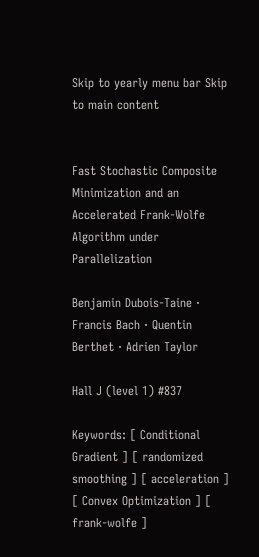Skip to yearly menu bar Skip to main content


Fast Stochastic Composite Minimization and an Accelerated Frank-Wolfe Algorithm under Parallelization

Benjamin Dubois-Taine · Francis Bach · Quentin Berthet · Adrien Taylor

Hall J (level 1) #837

Keywords: [ Conditional Gradient ] [ randomized smoothing ] [ acceleration ] [ Convex Optimization ] [ frank-wolfe ]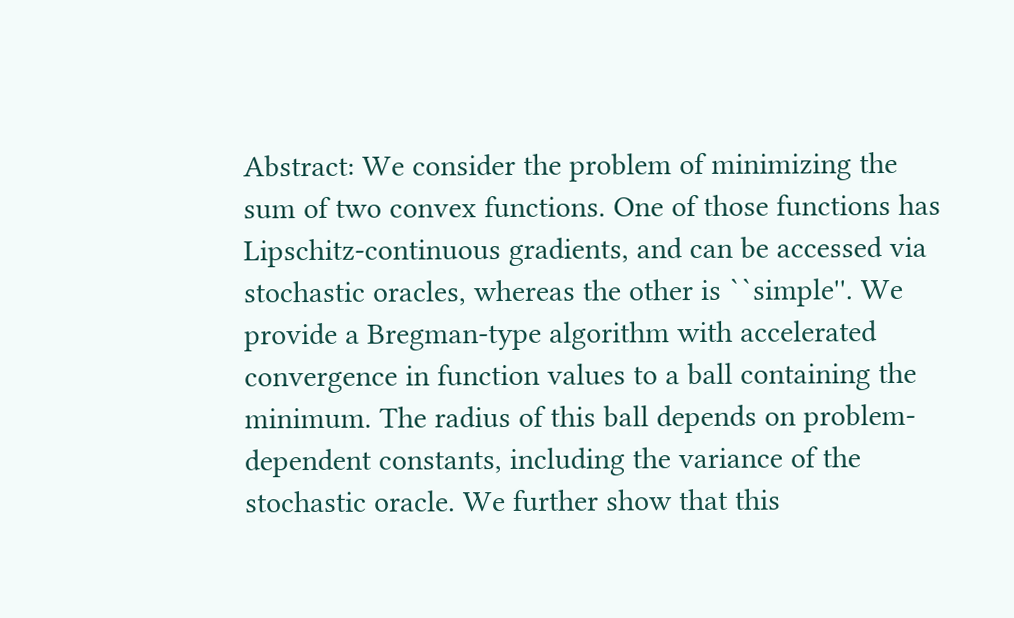Abstract: We consider the problem of minimizing the sum of two convex functions. One of those functions has Lipschitz-continuous gradients, and can be accessed via stochastic oracles, whereas the other is ``simple''. We provide a Bregman-type algorithm with accelerated convergence in function values to a ball containing the minimum. The radius of this ball depends on problem-dependent constants, including the variance of the stochastic oracle. We further show that this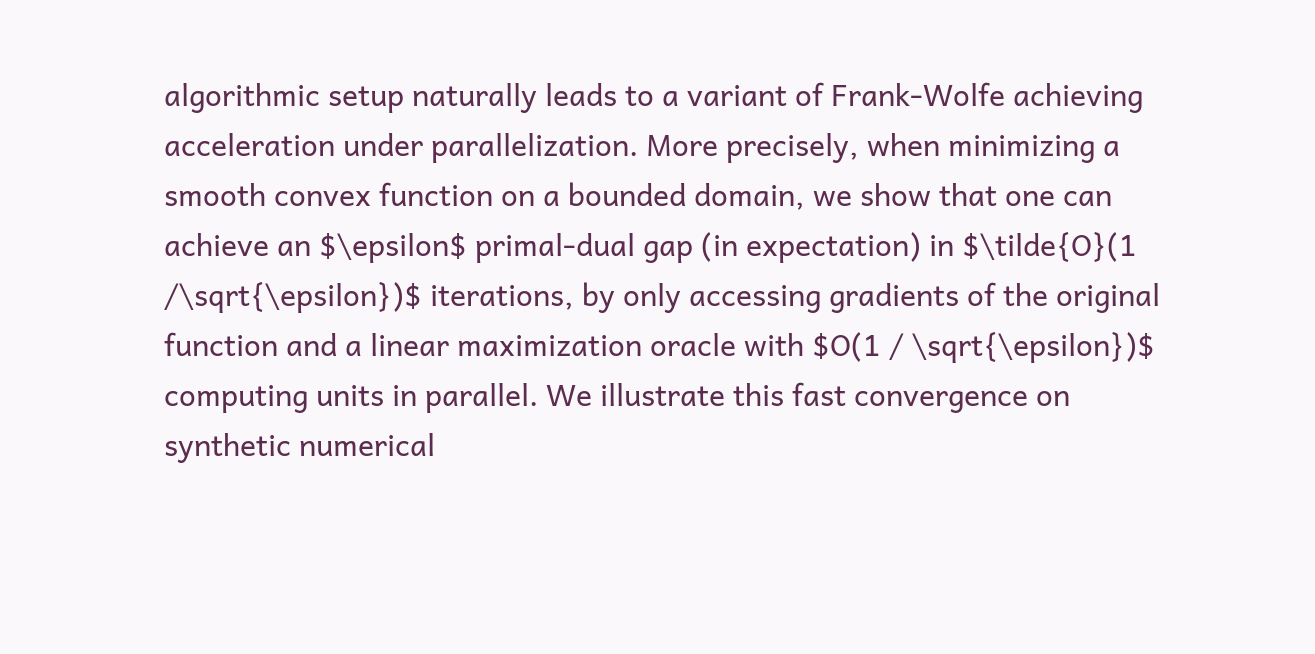algorithmic setup naturally leads to a variant of Frank-Wolfe achieving acceleration under parallelization. More precisely, when minimizing a smooth convex function on a bounded domain, we show that one can achieve an $\epsilon$ primal-dual gap (in expectation) in $\tilde{O}(1 /\sqrt{\epsilon})$ iterations, by only accessing gradients of the original function and a linear maximization oracle with $O(1 / \sqrt{\epsilon})$ computing units in parallel. We illustrate this fast convergence on synthetic numerical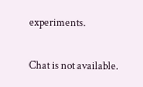experiments.

Chat is not available.